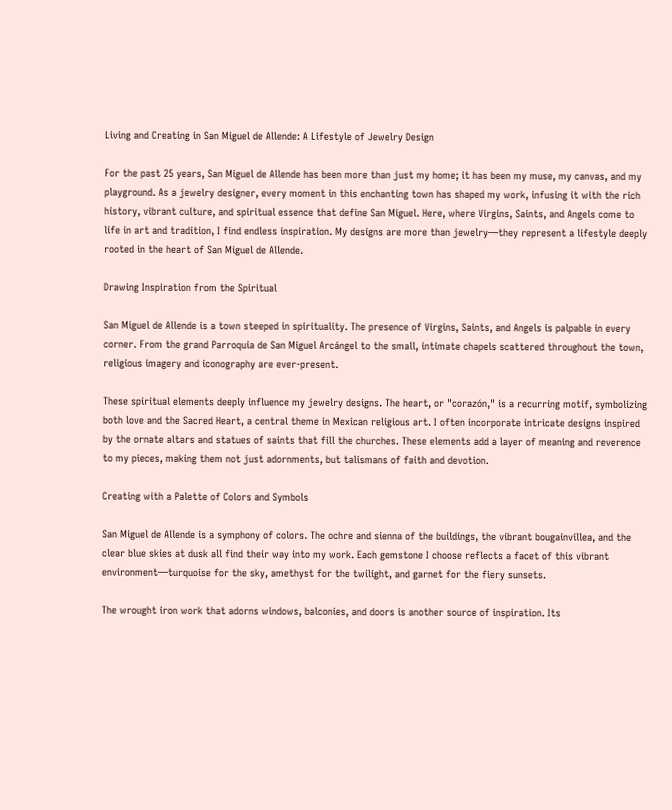Living and Creating in San Miguel de Allende: A Lifestyle of Jewelry Design

For the past 25 years, San Miguel de Allende has been more than just my home; it has been my muse, my canvas, and my playground. As a jewelry designer, every moment in this enchanting town has shaped my work, infusing it with the rich history, vibrant culture, and spiritual essence that define San Miguel. Here, where Virgins, Saints, and Angels come to life in art and tradition, I find endless inspiration. My designs are more than jewelry—they represent a lifestyle deeply rooted in the heart of San Miguel de Allende.

Drawing Inspiration from the Spiritual

San Miguel de Allende is a town steeped in spirituality. The presence of Virgins, Saints, and Angels is palpable in every corner. From the grand Parroquia de San Miguel Arcángel to the small, intimate chapels scattered throughout the town, religious imagery and iconography are ever-present.

These spiritual elements deeply influence my jewelry designs. The heart, or "corazón," is a recurring motif, symbolizing both love and the Sacred Heart, a central theme in Mexican religious art. I often incorporate intricate designs inspired by the ornate altars and statues of saints that fill the churches. These elements add a layer of meaning and reverence to my pieces, making them not just adornments, but talismans of faith and devotion.

Creating with a Palette of Colors and Symbols

San Miguel de Allende is a symphony of colors. The ochre and sienna of the buildings, the vibrant bougainvillea, and the clear blue skies at dusk all find their way into my work. Each gemstone I choose reflects a facet of this vibrant environment—turquoise for the sky, amethyst for the twilight, and garnet for the fiery sunsets.

The wrought iron work that adorns windows, balconies, and doors is another source of inspiration. Its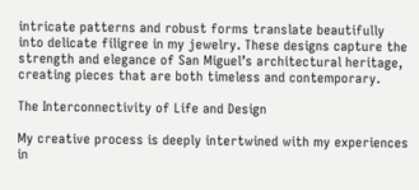intricate patterns and robust forms translate beautifully into delicate filigree in my jewelry. These designs capture the strength and elegance of San Miguel’s architectural heritage, creating pieces that are both timeless and contemporary.

The Interconnectivity of Life and Design

My creative process is deeply intertwined with my experiences in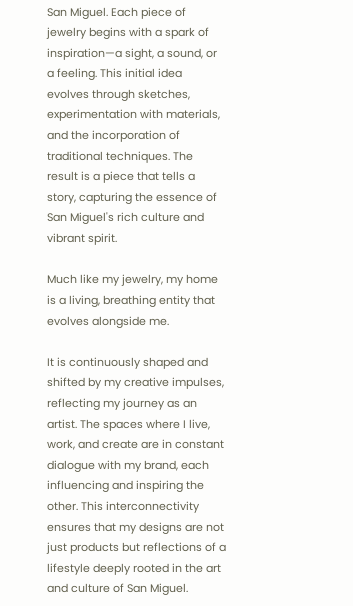San Miguel. Each piece of jewelry begins with a spark of inspiration—a sight, a sound, or a feeling. This initial idea evolves through sketches, experimentation with materials, and the incorporation of traditional techniques. The result is a piece that tells a story, capturing the essence of San Miguel's rich culture and vibrant spirit.

Much like my jewelry, my home is a living, breathing entity that evolves alongside me.

It is continuously shaped and shifted by my creative impulses, reflecting my journey as an artist. The spaces where I live, work, and create are in constant dialogue with my brand, each influencing and inspiring the other. This interconnectivity ensures that my designs are not just products but reflections of a lifestyle deeply rooted in the art and culture of San Miguel.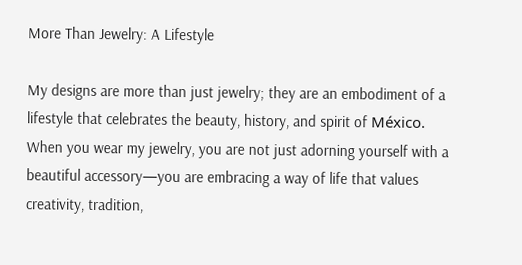More Than Jewelry: A Lifestyle

My designs are more than just jewelry; they are an embodiment of a lifestyle that celebrates the beauty, history, and spirit of México. When you wear my jewelry, you are not just adorning yourself with a beautiful accessory—you are embracing a way of life that values creativity, tradition,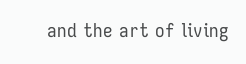and the art of living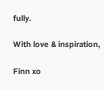fully.

With love & inspiration,

Finn xo